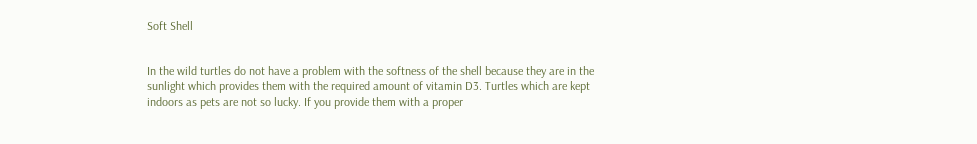Soft Shell


In the wild turtles do not have a problem with the softness of the shell because they are in the sunlight which provides them with the required amount of vitamin D3. Turtles which are kept indoors as pets are not so lucky. If you provide them with a proper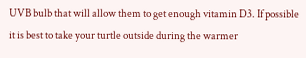UVB bulb that will allow them to get enough vitamin D3. If possible it is best to take your turtle outside during the warmer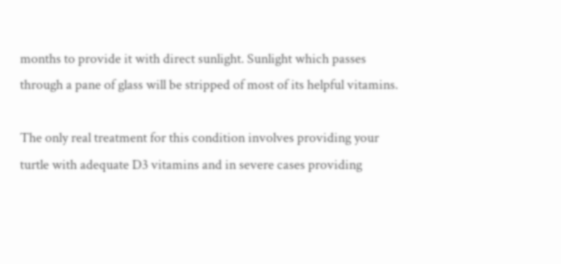months to provide it with direct sunlight. Sunlight which passes through a pane of glass will be stripped of most of its helpful vitamins.

The only real treatment for this condition involves providing your turtle with adequate D3 vitamins and in severe cases providing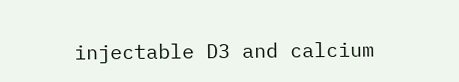injectable D3 and calcium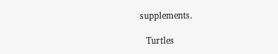supplements.

  Turtles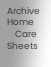Archive Home
    Care Sheets